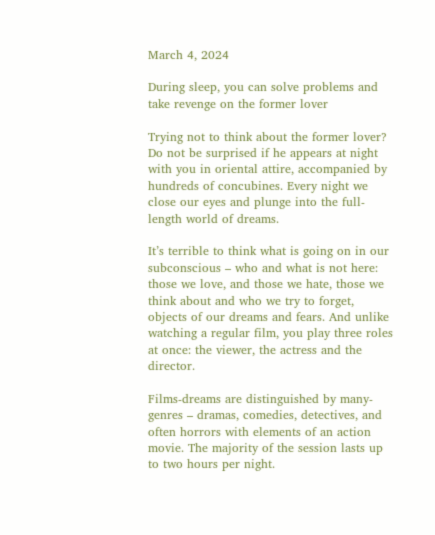March 4, 2024

During sleep, you can solve problems and take revenge on the former lover

Trying not to think about the former lover? Do not be surprised if he appears at night with you in oriental attire, accompanied by hundreds of concubines. Every night we close our eyes and plunge into the full-length world of dreams.

It’s terrible to think what is going on in our subconscious – who and what is not here: those we love, and those we hate, those we think about and who we try to forget, objects of our dreams and fears. And unlike watching a regular film, you play three roles at once: the viewer, the actress and the director.

Films-dreams are distinguished by many-genres – dramas, comedies, detectives, and often horrors with elements of an action movie. The majority of the session lasts up to two hours per night.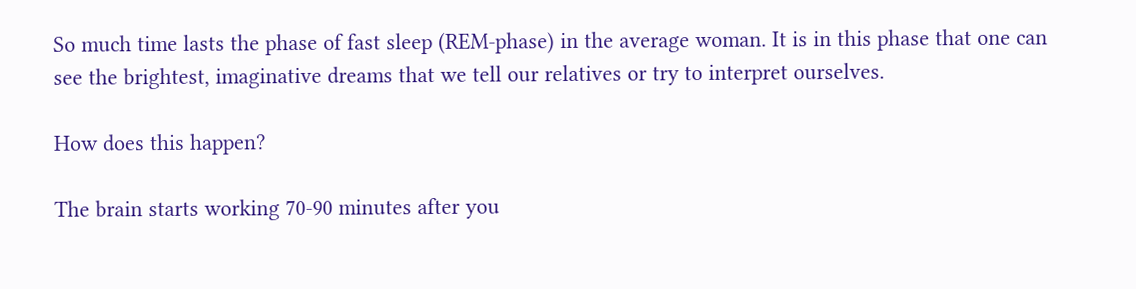So much time lasts the phase of fast sleep (REM-phase) in the average woman. It is in this phase that one can see the brightest, imaginative dreams that we tell our relatives or try to interpret ourselves.

How does this happen?

The brain starts working 70-90 minutes after you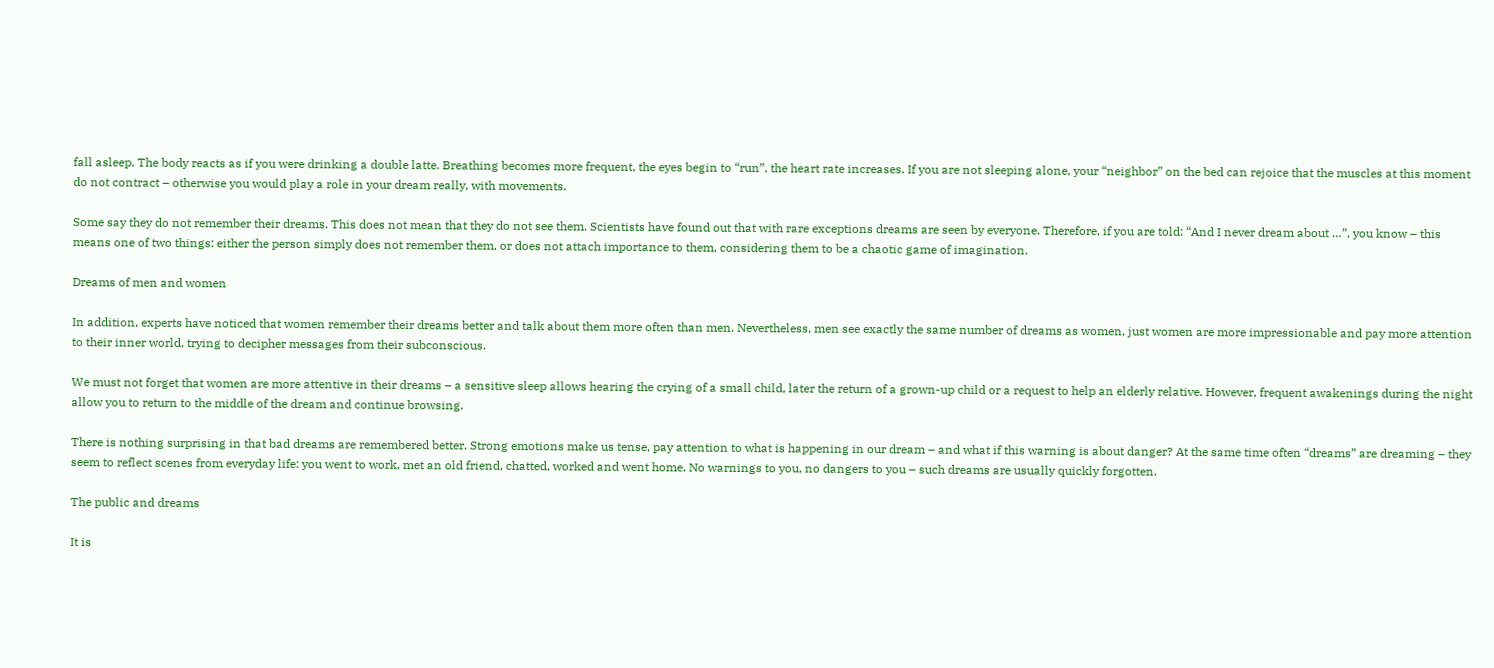fall asleep. The body reacts as if you were drinking a double latte. Breathing becomes more frequent, the eyes begin to “run”, the heart rate increases. If you are not sleeping alone, your “neighbor” on the bed can rejoice that the muscles at this moment do not contract – otherwise you would play a role in your dream really, with movements.

Some say they do not remember their dreams. This does not mean that they do not see them. Scientists have found out that with rare exceptions dreams are seen by everyone. Therefore, if you are told: “And I never dream about …”, you know – this means one of two things: either the person simply does not remember them, or does not attach importance to them, considering them to be a chaotic game of imagination.

Dreams of men and women

In addition, experts have noticed that women remember their dreams better and talk about them more often than men. Nevertheless, men see exactly the same number of dreams as women, just women are more impressionable and pay more attention to their inner world, trying to decipher messages from their subconscious.

We must not forget that women are more attentive in their dreams – a sensitive sleep allows hearing the crying of a small child, later the return of a grown-up child or a request to help an elderly relative. However, frequent awakenings during the night allow you to return to the middle of the dream and continue browsing.

There is nothing surprising in that bad dreams are remembered better. Strong emotions make us tense, pay attention to what is happening in our dream – and what if this warning is about danger? At the same time often “dreams” are dreaming – they seem to reflect scenes from everyday life: you went to work, met an old friend, chatted, worked and went home. No warnings to you, no dangers to you – such dreams are usually quickly forgotten.

The public and dreams

It is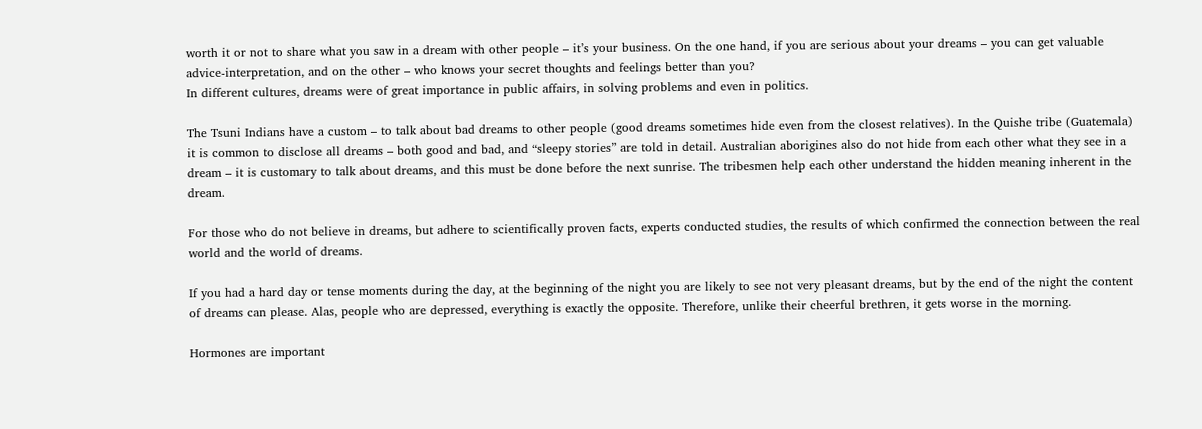worth it or not to share what you saw in a dream with other people – it’s your business. On the one hand, if you are serious about your dreams – you can get valuable advice-interpretation, and on the other – who knows your secret thoughts and feelings better than you?
In different cultures, dreams were of great importance in public affairs, in solving problems and even in politics.

The Tsuni Indians have a custom – to talk about bad dreams to other people (good dreams sometimes hide even from the closest relatives). In the Quishe tribe (Guatemala) it is common to disclose all dreams – both good and bad, and “sleepy stories” are told in detail. Australian aborigines also do not hide from each other what they see in a dream – it is customary to talk about dreams, and this must be done before the next sunrise. The tribesmen help each other understand the hidden meaning inherent in the dream.

For those who do not believe in dreams, but adhere to scientifically proven facts, experts conducted studies, the results of which confirmed the connection between the real world and the world of dreams.

If you had a hard day or tense moments during the day, at the beginning of the night you are likely to see not very pleasant dreams, but by the end of the night the content of dreams can please. Alas, people who are depressed, everything is exactly the opposite. Therefore, unlike their cheerful brethren, it gets worse in the morning.

Hormones are important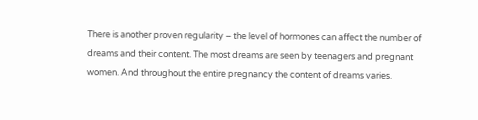There is another proven regularity – the level of hormones can affect the number of dreams and their content. The most dreams are seen by teenagers and pregnant women. And throughout the entire pregnancy the content of dreams varies.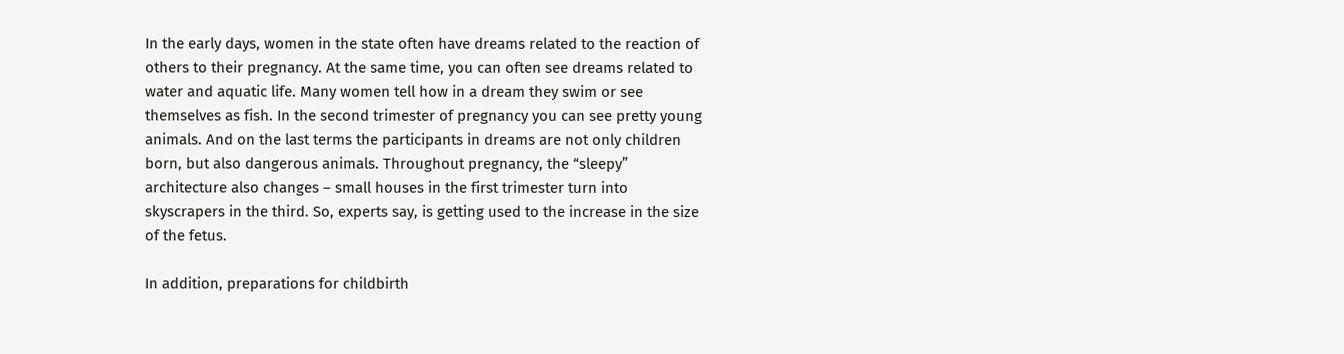In the early days, women in the state often have dreams related to the reaction of others to their pregnancy. At the same time, you can often see dreams related to water and aquatic life. Many women tell how in a dream they swim or see themselves as fish. In the second trimester of pregnancy you can see pretty young animals. And on the last terms the participants in dreams are not only children born, but also dangerous animals. Throughout pregnancy, the “sleepy” architecture also changes – small houses in the first trimester turn into skyscrapers in the third. So, experts say, is getting used to the increase in the size of the fetus.

In addition, preparations for childbirth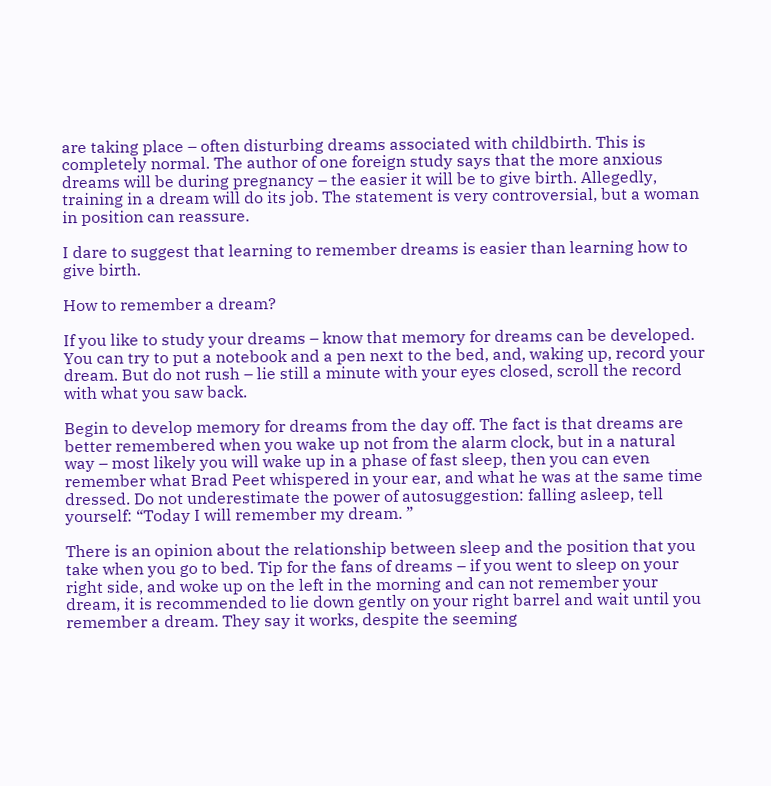are taking place – often disturbing dreams associated with childbirth. This is completely normal. The author of one foreign study says that the more anxious dreams will be during pregnancy – the easier it will be to give birth. Allegedly, training in a dream will do its job. The statement is very controversial, but a woman in position can reassure.

I dare to suggest that learning to remember dreams is easier than learning how to give birth.

How to remember a dream?

If you like to study your dreams – know that memory for dreams can be developed.
You can try to put a notebook and a pen next to the bed, and, waking up, record your dream. But do not rush – lie still a minute with your eyes closed, scroll the record with what you saw back.

Begin to develop memory for dreams from the day off. The fact is that dreams are better remembered when you wake up not from the alarm clock, but in a natural way – most likely you will wake up in a phase of fast sleep, then you can even remember what Brad Peet whispered in your ear, and what he was at the same time dressed. Do not underestimate the power of autosuggestion: falling asleep, tell yourself: “Today I will remember my dream. ”

There is an opinion about the relationship between sleep and the position that you take when you go to bed. Tip for the fans of dreams – if you went to sleep on your right side, and woke up on the left in the morning and can not remember your dream, it is recommended to lie down gently on your right barrel and wait until you remember a dream. They say it works, despite the seeming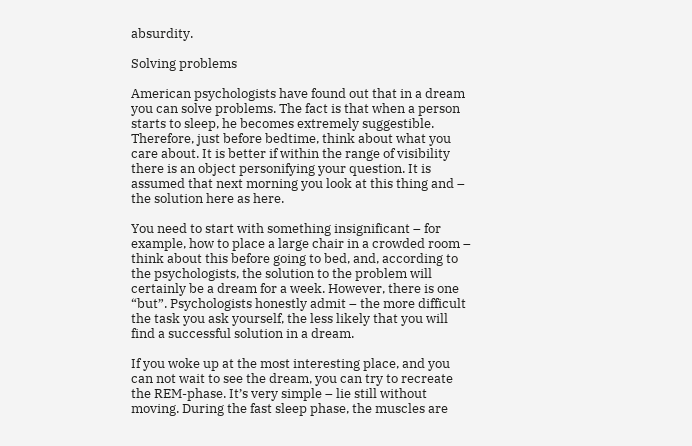absurdity.

Solving problems

American psychologists have found out that in a dream you can solve problems. The fact is that when a person starts to sleep, he becomes extremely suggestible. Therefore, just before bedtime, think about what you care about. It is better if within the range of visibility there is an object personifying your question. It is assumed that next morning you look at this thing and – the solution here as here.

You need to start with something insignificant – for example, how to place a large chair in a crowded room – think about this before going to bed, and, according to the psychologists, the solution to the problem will certainly be a dream for a week. However, there is one “but”. Psychologists honestly admit – the more difficult the task you ask yourself, the less likely that you will find a successful solution in a dream.

If you woke up at the most interesting place, and you can not wait to see the dream, you can try to recreate the REM-phase. It’s very simple – lie still without moving. During the fast sleep phase, the muscles are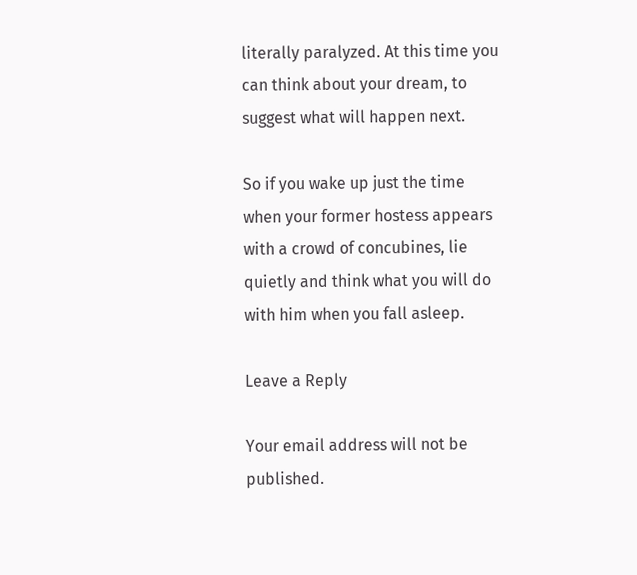literally paralyzed. At this time you can think about your dream, to suggest what will happen next.

So if you wake up just the time when your former hostess appears with a crowd of concubines, lie quietly and think what you will do with him when you fall asleep.

Leave a Reply

Your email address will not be published.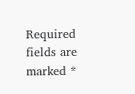Required fields are marked *